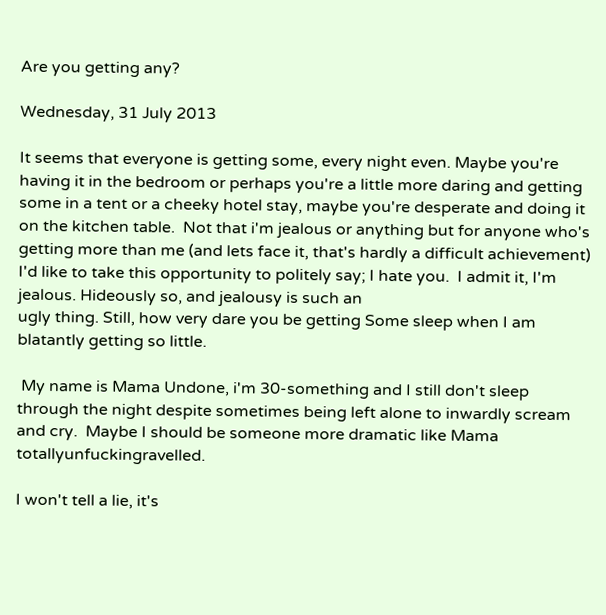Are you getting any?

Wednesday, 31 July 2013

It seems that everyone is getting some, every night even. Maybe you're having it in the bedroom or perhaps you're a little more daring and getting some in a tent or a cheeky hotel stay, maybe you're desperate and doing it on the kitchen table.  Not that i'm jealous or anything but for anyone who's getting more than me (and lets face it, that's hardly a difficult achievement) I'd like to take this opportunity to politely say; I hate you.  I admit it, I'm jealous. Hideously so, and jealousy is such an
ugly thing. Still, how very dare you be getting Some sleep when I am blatantly getting so little.

 My name is Mama Undone, i'm 30-something and I still don't sleep through the night despite sometimes being left alone to inwardly scream and cry.  Maybe I should be someone more dramatic like Mama totallyunfuckingravelled.

I won't tell a lie, it's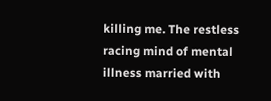killing me. The restless racing mind of mental illness married with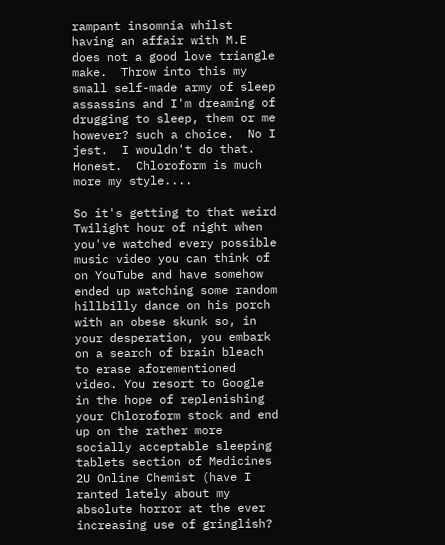rampant insomnia whilst having an affair with M.E does not a good love triangle make.  Throw into this my small self-made army of sleep assassins and I'm dreaming of drugging to sleep, them or me however? such a choice.  No I jest.  I wouldn't do that.  Honest.  Chloroform is much more my style....

So it's getting to that weird Twilight hour of night when you've watched every possible music video you can think of on YouTube and have somehow ended up watching some random hillbilly dance on his porch with an obese skunk so, in your desperation, you embark on a search of brain bleach to erase aforementioned video. You resort to Google in the hope of replenishing your Chloroform stock and end up on the rather more socially acceptable sleeping tablets section of Medicines 2U Online Chemist (have I ranted lately about my absolute horror at the ever increasing use of gringlish?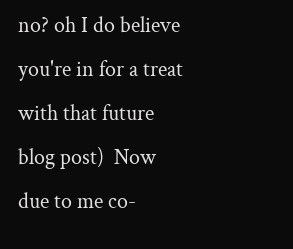no? oh I do believe you're in for a treat with that future blog post)  Now due to me co-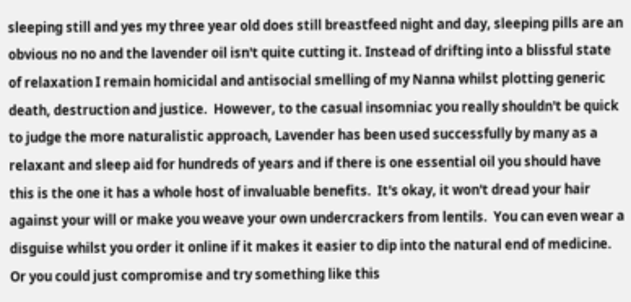sleeping still and yes my three year old does still breastfeed night and day, sleeping pills are an obvious no no and the lavender oil isn't quite cutting it. Instead of drifting into a blissful state of relaxation I remain homicidal and antisocial smelling of my Nanna whilst plotting generic death, destruction and justice.  However, to the casual insomniac you really shouldn't be quick to judge the more naturalistic approach, Lavender has been used successfully by many as a relaxant and sleep aid for hundreds of years and if there is one essential oil you should have this is the one it has a whole host of invaluable benefits.  It's okay, it won't dread your hair against your will or make you weave your own undercrackers from lentils.  You can even wear a disguise whilst you order it online if it makes it easier to dip into the natural end of medicine.   Or you could just compromise and try something like this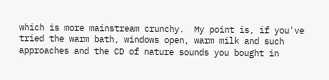which is more mainstream crunchy.  My point is, if you've tried the warm bath, windows open, warm milk and such approaches and the CD of nature sounds you bought in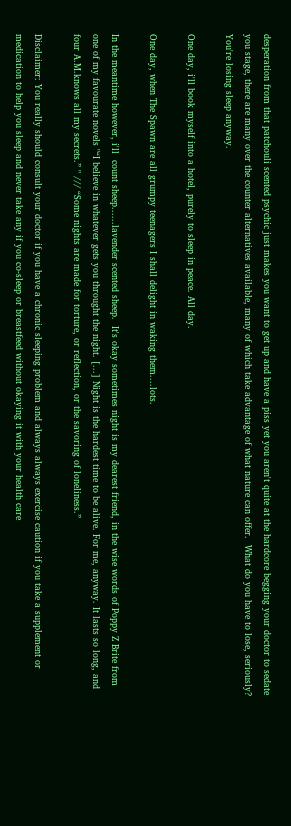desperation from that patchouli scented psychic just makes you want to get up and have a piss yet you aren't quite at the hardcore begging your doctor to sedate you stage, there are many over the counter alternatives available, many of which take advantage of what nature can offer.  What do you have to lose, seriously?  You're losing sleep anyway.

One day, i'll book myself into a hotel, purely to sleep in peace. All day.

One day, when The Spawn are all grumpy teenagers I shall delight in waking them....lots.

In the meantime however, i'll  count sheep......lavender scented sheep.  It's okay sometimes night is my dearest friend, in the wise words of Poppy Z Brite from one of my favourate novels "“I believe in whatever gets you throught the night. [...] Night is the hardest time to be alive. For me, anyway. It lasts so long, and four A.M.knows all my secrets.” " /// “Some nights are made for torture, or reflection, or the savoring of loneliness.”

Disclaimer: You really should consult your doctor if you have a chronic sleeping problem and always always exercise caution if you take a supplement or medication to help you sleep and never take any if you co-sleep or breastfeed without okaying it with your health care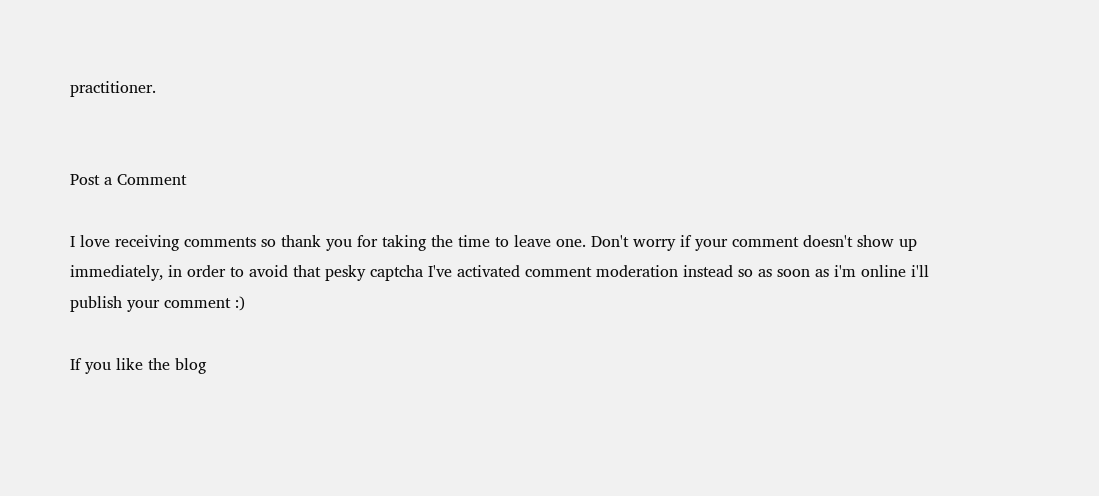practitioner.


Post a Comment

I love receiving comments so thank you for taking the time to leave one. Don't worry if your comment doesn't show up immediately, in order to avoid that pesky captcha I've activated comment moderation instead so as soon as i'm online i'll publish your comment :)

If you like the blog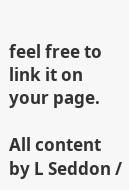feel free to link it on your page.

All content by L Seddon /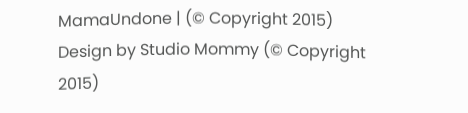MamaUndone | (© Copyright 2015) Design by Studio Mommy (© Copyright 2015)